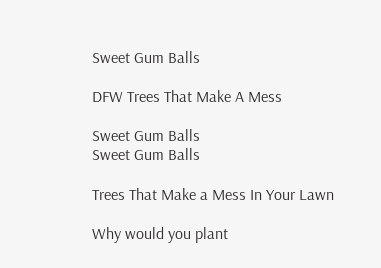Sweet Gum Balls

DFW Trees That Make A Mess

Sweet Gum Balls
Sweet Gum Balls

Trees That Make a Mess In Your Lawn

Why would you plant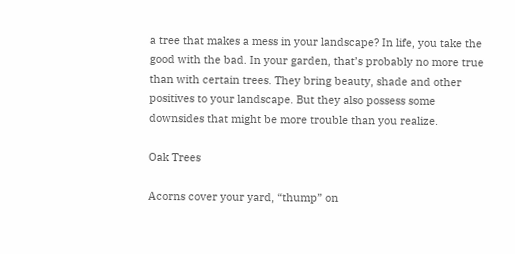a tree that makes a mess in your landscape? In life, you take the good with the bad. In your garden, that’s probably no more true than with certain trees. They bring beauty, shade and other positives to your landscape. But they also possess some downsides that might be more trouble than you realize.

Oak Trees

Acorns cover your yard, “thump” on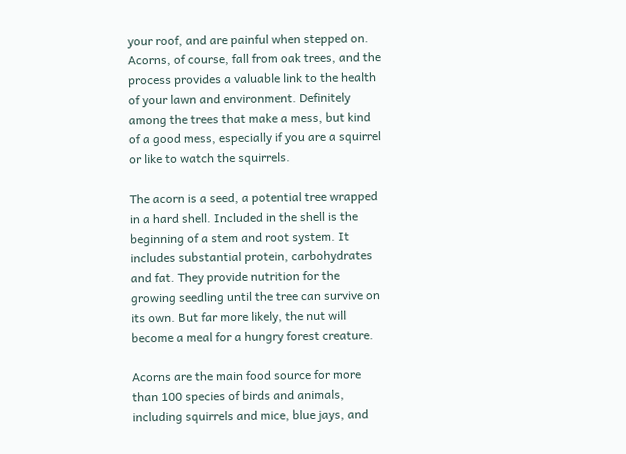your roof, and are painful when stepped on. Acorns, of course, fall from oak trees, and the process provides a valuable link to the health of your lawn and environment. Definitely among the trees that make a mess, but kind of a good mess, especially if you are a squirrel or like to watch the squirrels.

The acorn is a seed, a potential tree wrapped in a hard shell. Included in the shell is the beginning of a stem and root system. It includes substantial protein, carbohydrates and fat. They provide nutrition for the growing seedling until the tree can survive on its own. But far more likely, the nut will become a meal for a hungry forest creature.

Acorns are the main food source for more than 100 species of birds and animals, including squirrels and mice, blue jays, and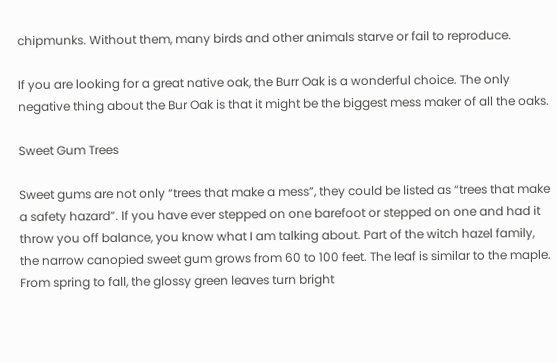chipmunks. Without them, many birds and other animals starve or fail to reproduce.

If you are looking for a great native oak, the Burr Oak is a wonderful choice. The only negative thing about the Bur Oak is that it might be the biggest mess maker of all the oaks.

Sweet Gum Trees

Sweet gums are not only “trees that make a mess”, they could be listed as “trees that make a safety hazard”. If you have ever stepped on one barefoot or stepped on one and had it throw you off balance, you know what I am talking about. Part of the witch hazel family, the narrow canopied sweet gum grows from 60 to 100 feet. The leaf is similar to the maple. From spring to fall, the glossy green leaves turn bright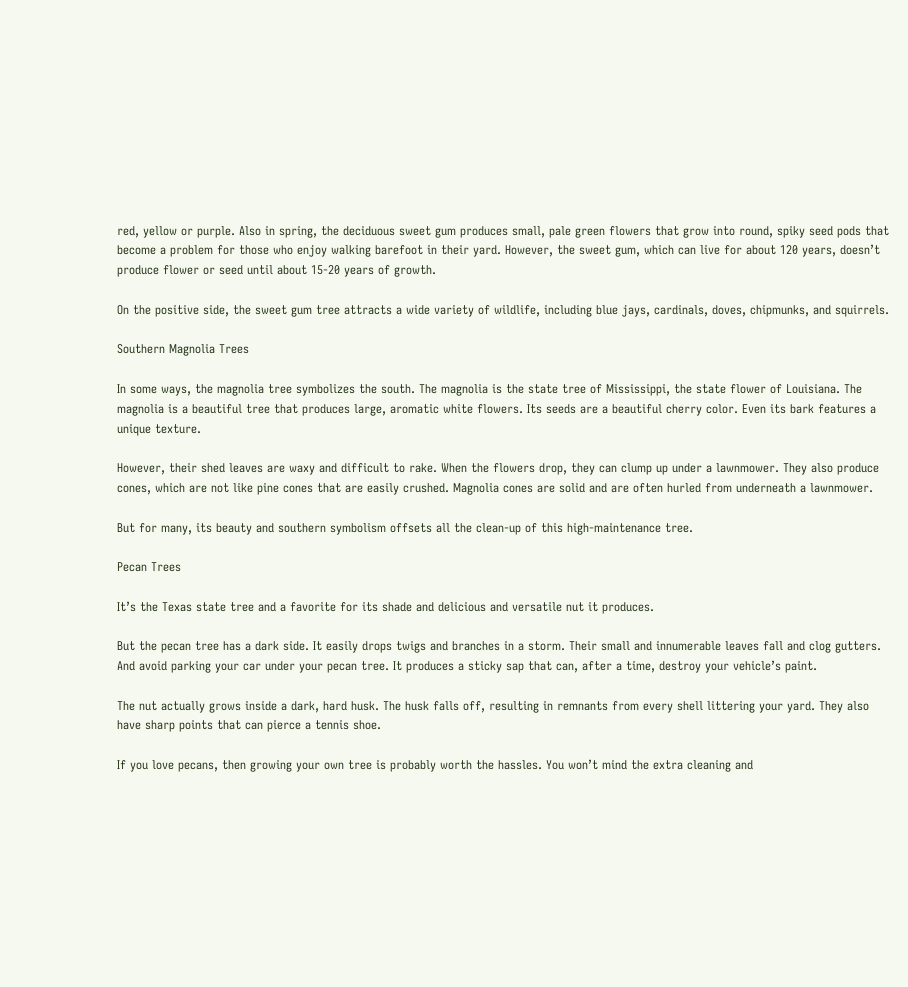red, yellow or purple. Also in spring, the deciduous sweet gum produces small, pale green flowers that grow into round, spiky seed pods that become a problem for those who enjoy walking barefoot in their yard. However, the sweet gum, which can live for about 120 years, doesn’t produce flower or seed until about 15-20 years of growth.

On the positive side, the sweet gum tree attracts a wide variety of wildlife, including blue jays, cardinals, doves, chipmunks, and squirrels.

Southern Magnolia Trees

In some ways, the magnolia tree symbolizes the south. The magnolia is the state tree of Mississippi, the state flower of Louisiana. The magnolia is a beautiful tree that produces large, aromatic white flowers. Its seeds are a beautiful cherry color. Even its bark features a unique texture.

However, their shed leaves are waxy and difficult to rake. When the flowers drop, they can clump up under a lawnmower. They also produce cones, which are not like pine cones that are easily crushed. Magnolia cones are solid and are often hurled from underneath a lawnmower.

But for many, its beauty and southern symbolism offsets all the clean-up of this high-maintenance tree.

Pecan Trees

It’s the Texas state tree and a favorite for its shade and delicious and versatile nut it produces.

But the pecan tree has a dark side. It easily drops twigs and branches in a storm. Their small and innumerable leaves fall and clog gutters. And avoid parking your car under your pecan tree. It produces a sticky sap that can, after a time, destroy your vehicle’s paint.

The nut actually grows inside a dark, hard husk. The husk falls off, resulting in remnants from every shell littering your yard. They also have sharp points that can pierce a tennis shoe.

If you love pecans, then growing your own tree is probably worth the hassles. You won’t mind the extra cleaning and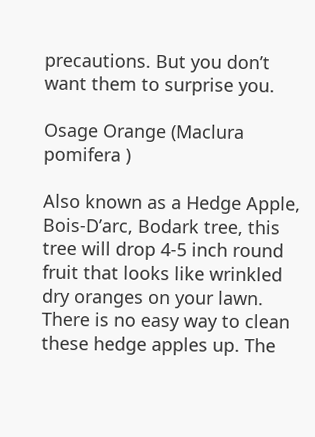precautions. But you don’t want them to surprise you.

Osage Orange (Maclura pomifera )

Also known as a Hedge Apple, Bois-D’arc, Bodark tree, this tree will drop 4-5 inch round fruit that looks like wrinkled dry oranges on your lawn. There is no easy way to clean these hedge apples up. The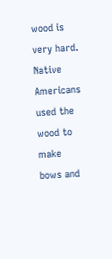wood is very hard. Native Americans used the wood to make bows and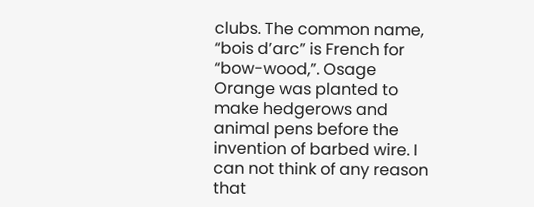clubs. The common name, “bois d’arc” is French for “bow-wood,”. Osage Orange was planted to make hedgerows and animal pens before the invention of barbed wire. I can not think of any reason that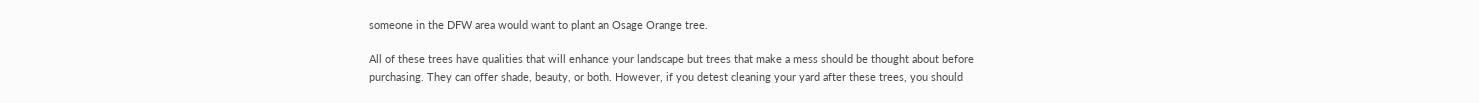someone in the DFW area would want to plant an Osage Orange tree.

All of these trees have qualities that will enhance your landscape but trees that make a mess should be thought about before purchasing. They can offer shade, beauty, or both. However, if you detest cleaning your yard after these trees, you should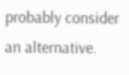probably consider an alternative.